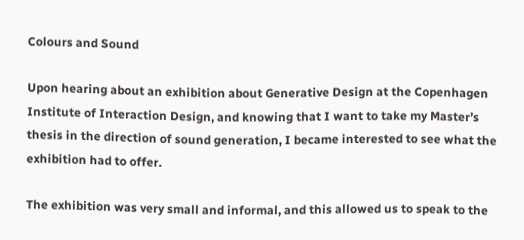Colours and Sound

Upon hearing about an exhibition about Generative Design at the Copenhagen Institute of Interaction Design, and knowing that I want to take my Master’s thesis in the direction of sound generation, I became interested to see what the exhibition had to offer.

The exhibition was very small and informal, and this allowed us to speak to the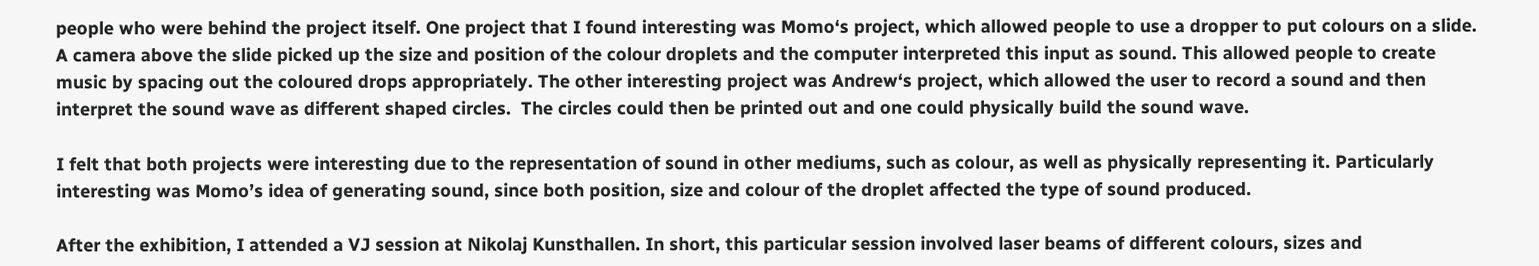people who were behind the project itself. One project that I found interesting was Momo‘s project, which allowed people to use a dropper to put colours on a slide. A camera above the slide picked up the size and position of the colour droplets and the computer interpreted this input as sound. This allowed people to create music by spacing out the coloured drops appropriately. The other interesting project was Andrew‘s project, which allowed the user to record a sound and then interpret the sound wave as different shaped circles.  The circles could then be printed out and one could physically build the sound wave.

I felt that both projects were interesting due to the representation of sound in other mediums, such as colour, as well as physically representing it. Particularly interesting was Momo’s idea of generating sound, since both position, size and colour of the droplet affected the type of sound produced.

After the exhibition, I attended a VJ session at Nikolaj Kunsthallen. In short, this particular session involved laser beams of different colours, sizes and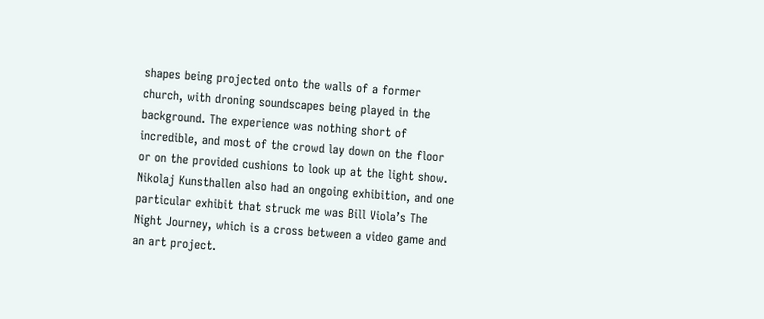shapes being projected onto the walls of a former church, with droning soundscapes being played in the background. The experience was nothing short of incredible, and most of the crowd lay down on the floor or on the provided cushions to look up at the light show. Nikolaj Kunsthallen also had an ongoing exhibition, and one particular exhibit that struck me was Bill Viola’s The Night Journey, which is a cross between a video game and an art project.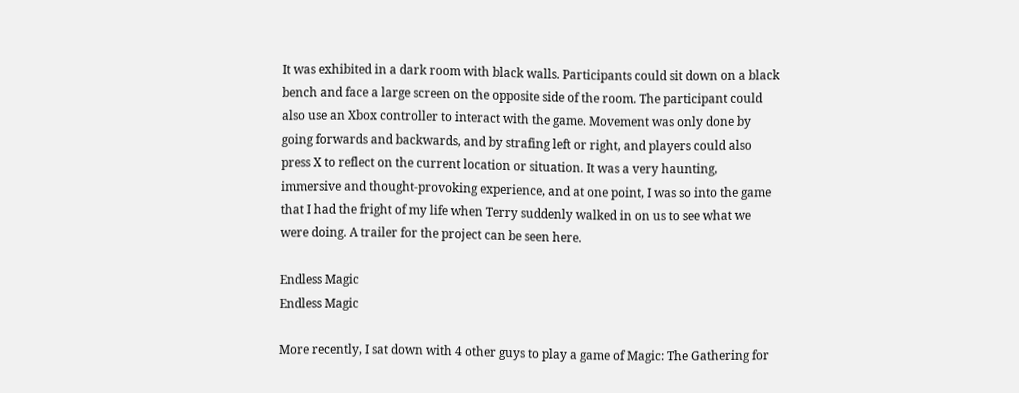It was exhibited in a dark room with black walls. Participants could sit down on a black bench and face a large screen on the opposite side of the room. The participant could also use an Xbox controller to interact with the game. Movement was only done by going forwards and backwards, and by strafing left or right, and players could also press X to reflect on the current location or situation. It was a very haunting, immersive and thought-provoking experience, and at one point, I was so into the game that I had the fright of my life when Terry suddenly walked in on us to see what we were doing. A trailer for the project can be seen here.

Endless Magic
Endless Magic

More recently, I sat down with 4 other guys to play a game of Magic: The Gathering for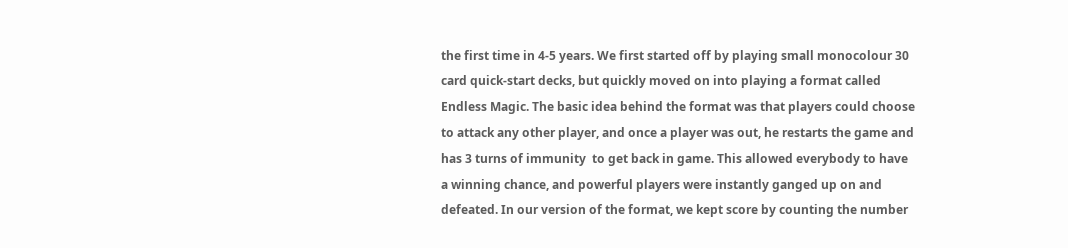the first time in 4-5 years. We first started off by playing small monocolour 30 card quick-start decks, but quickly moved on into playing a format called Endless Magic. The basic idea behind the format was that players could choose to attack any other player, and once a player was out, he restarts the game and has 3 turns of immunity  to get back in game. This allowed everybody to have a winning chance, and powerful players were instantly ganged up on and defeated. In our version of the format, we kept score by counting the number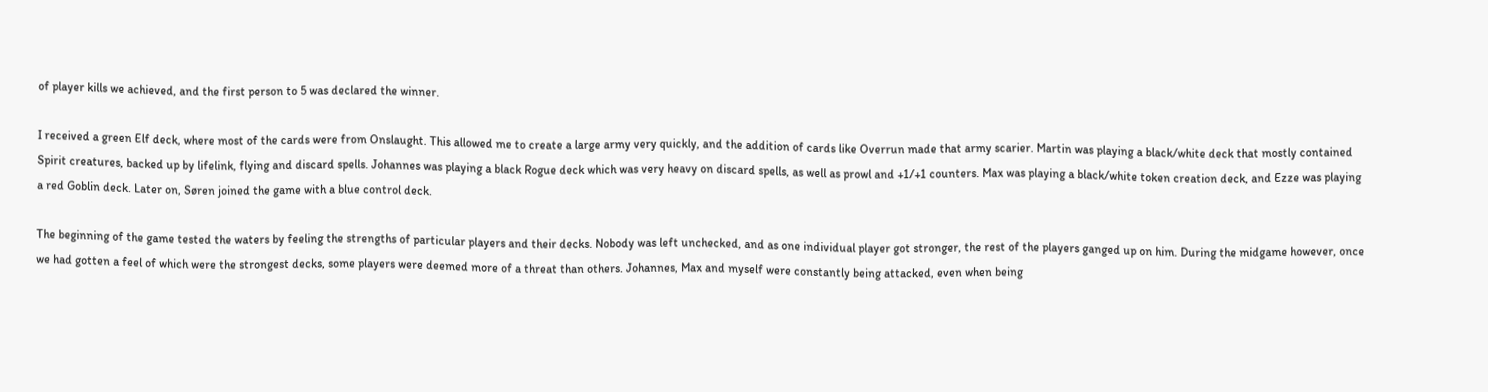of player kills we achieved, and the first person to 5 was declared the winner.

I received a green Elf deck, where most of the cards were from Onslaught. This allowed me to create a large army very quickly, and the addition of cards like Overrun made that army scarier. Martin was playing a black/white deck that mostly contained Spirit creatures, backed up by lifelink, flying and discard spells. Johannes was playing a black Rogue deck which was very heavy on discard spells, as well as prowl and +1/+1 counters. Max was playing a black/white token creation deck, and Ezze was playing a red Goblin deck. Later on, Søren joined the game with a blue control deck.

The beginning of the game tested the waters by feeling the strengths of particular players and their decks. Nobody was left unchecked, and as one individual player got stronger, the rest of the players ganged up on him. During the midgame however, once we had gotten a feel of which were the strongest decks, some players were deemed more of a threat than others. Johannes, Max and myself were constantly being attacked, even when being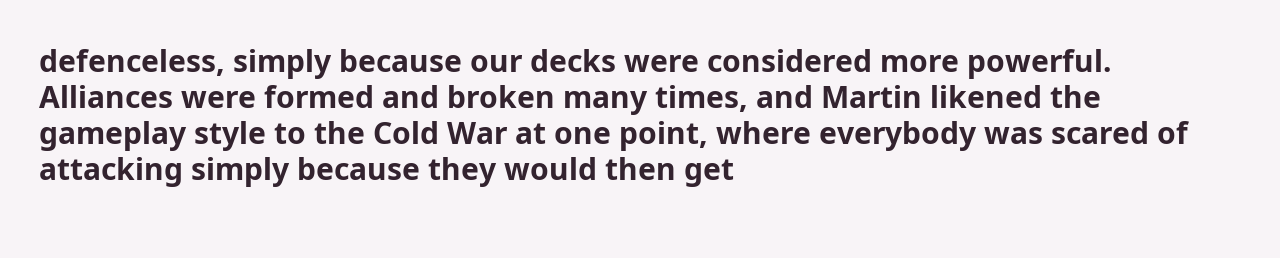defenceless, simply because our decks were considered more powerful. Alliances were formed and broken many times, and Martin likened the gameplay style to the Cold War at one point, where everybody was scared of attacking simply because they would then get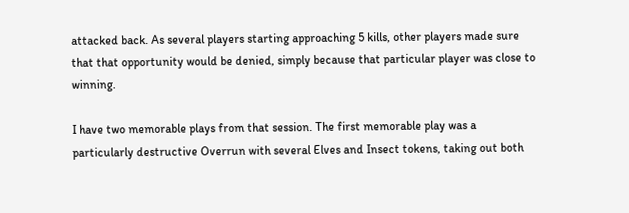attacked back. As several players starting approaching 5 kills, other players made sure that that opportunity would be denied, simply because that particular player was close to winning.

I have two memorable plays from that session. The first memorable play was a particularly destructive Overrun with several Elves and Insect tokens, taking out both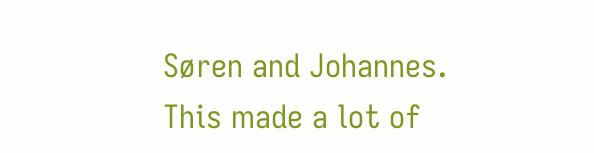Søren and Johannes. This made a lot of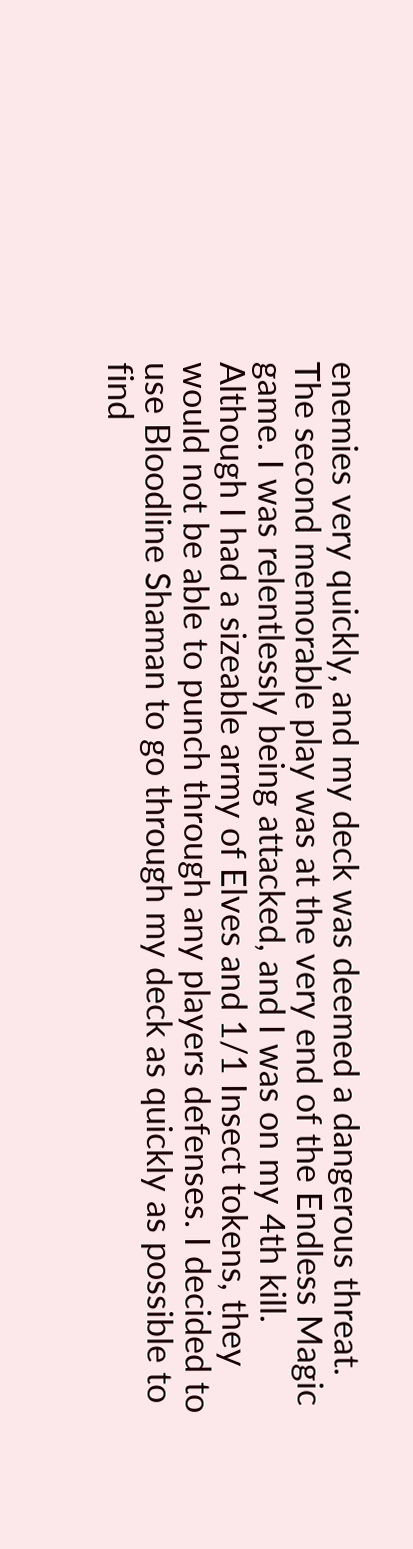enemies very quickly, and my deck was deemed a dangerous threat. The second memorable play was at the very end of the Endless Magic game. I was relentlessly being attacked, and I was on my 4th kill. Although I had a sizeable army of Elves and 1/1 Insect tokens, they would not be able to punch through any players defenses. I decided to use Bloodline Shaman to go through my deck as quickly as possible to find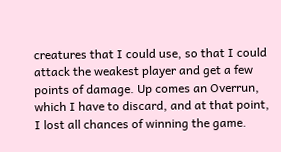creatures that I could use, so that I could attack the weakest player and get a few points of damage. Up comes an Overrun, which I have to discard, and at that point, I lost all chances of winning the game.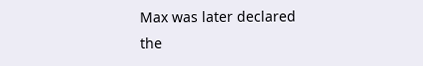Max was later declared the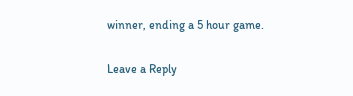winner, ending a 5 hour game.

Leave a Reply